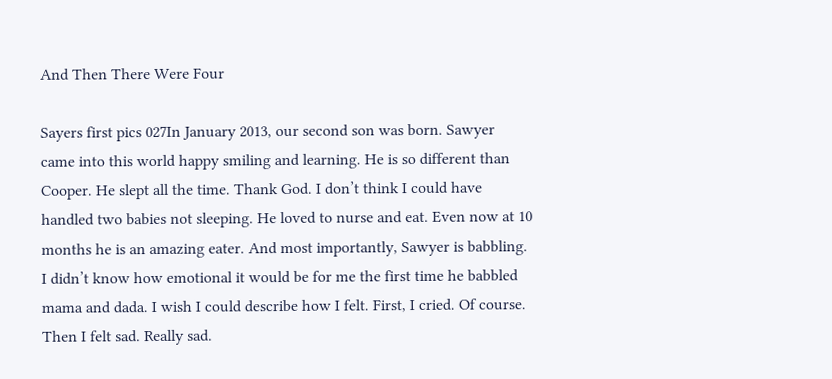And Then There Were Four

Sayers first pics 027In January 2013, our second son was born. Sawyer came into this world happy smiling and learning. He is so different than Cooper. He slept all the time. Thank God. I don’t think I could have handled two babies not sleeping. He loved to nurse and eat. Even now at 10 months he is an amazing eater. And most importantly, Sawyer is babbling. I didn’t know how emotional it would be for me the first time he babbled mama and dada. I wish I could describe how I felt. First, I cried. Of course. Then I felt sad. Really sad.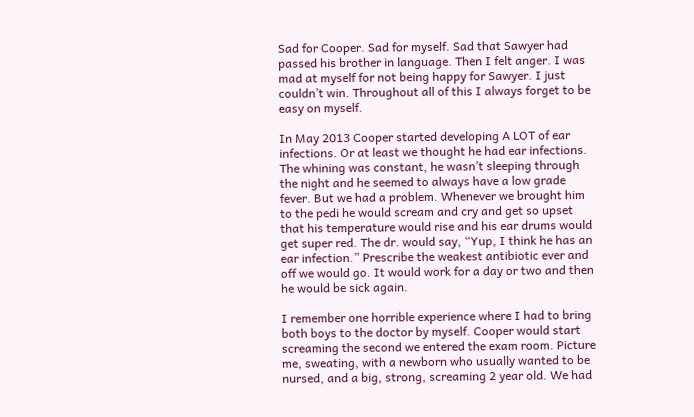Sad for Cooper. Sad for myself. Sad that Sawyer had passed his brother in language. Then I felt anger. I was mad at myself for not being happy for Sawyer. I just couldn’t win. Throughout all of this I always forget to be easy on myself.

In May 2013 Cooper started developing A LOT of ear infections. Or at least we thought he had ear infections. The whining was constant, he wasn’t sleeping through the night and he seemed to always have a low grade fever. But we had a problem. Whenever we brought him to the pedi he would scream and cry and get so upset that his temperature would rise and his ear drums would get super red. The dr. would say, “Yup, I think he has an ear infection.” Prescribe the weakest antibiotic ever and off we would go. It would work for a day or two and then he would be sick again.

I remember one horrible experience where I had to bring both boys to the doctor by myself. Cooper would start screaming the second we entered the exam room. Picture me, sweating, with a newborn who usually wanted to be nursed, and a big, strong, screaming 2 year old. We had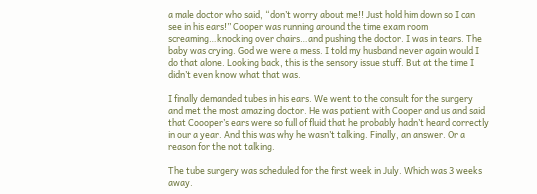a male doctor who said, “don’t worry about me!! Just hold him down so I can see in his ears!” Cooper was running around the time exam room screaming…knocking over chairs…and pushing the doctor. I was in tears. The baby was crying. God we were a mess. I told my husband never again would I do that alone. Looking back, this is the sensory issue stuff. But at the time I didn’t even know what that was.

I finally demanded tubes in his ears. We went to the consult for the surgery and met the most amazing doctor. He was patient with Cooper and us and said that Coooper’s ears were so full of fluid that he probably hadn’t heard correctly in our a year. And this was why he wasn’t talking. Finally, an answer. Or a reason for the not talking.

The tube surgery was scheduled for the first week in July. Which was 3 weeks away.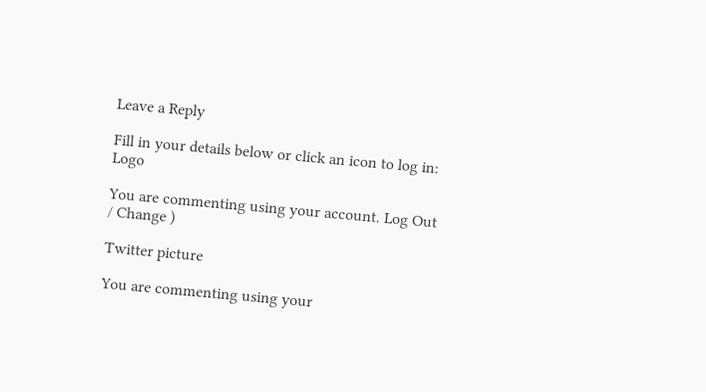Leave a Reply

Fill in your details below or click an icon to log in: Logo

You are commenting using your account. Log Out / Change )

Twitter picture

You are commenting using your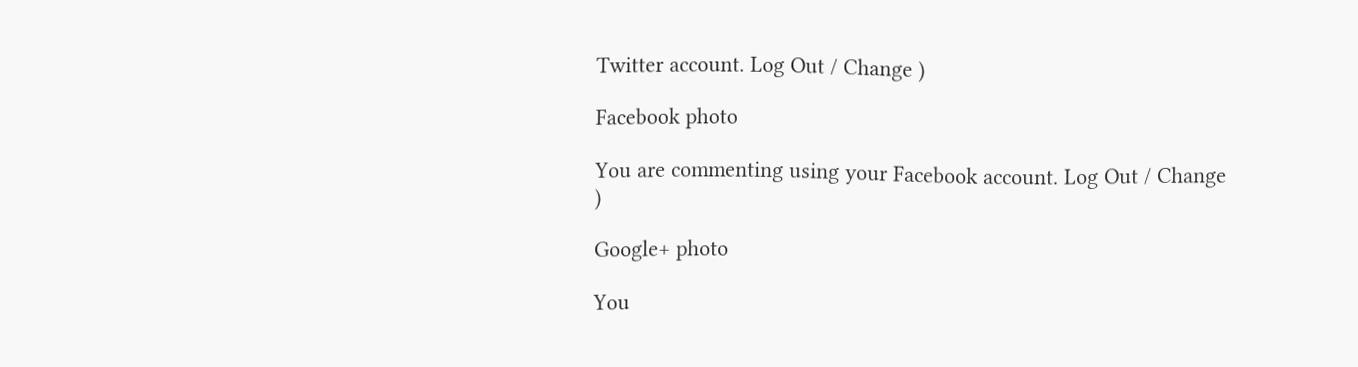Twitter account. Log Out / Change )

Facebook photo

You are commenting using your Facebook account. Log Out / Change )

Google+ photo

You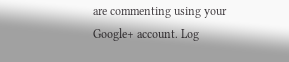are commenting using your Google+ account. Log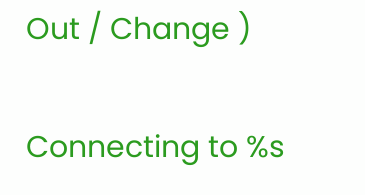Out / Change )

Connecting to %s